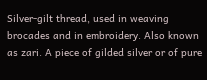Silver-gilt thread, used in weaving brocades and in embroidery. Also known as zari. A piece of gilded silver or of pure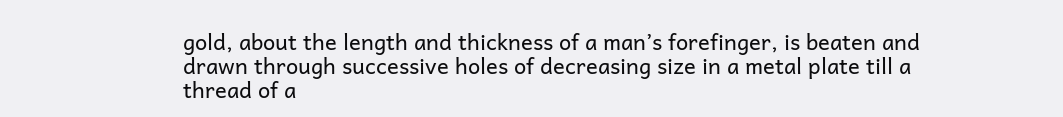gold, about the length and thickness of a man’s forefinger, is beaten and drawn through successive holes of decreasing size in a metal plate till a thread of a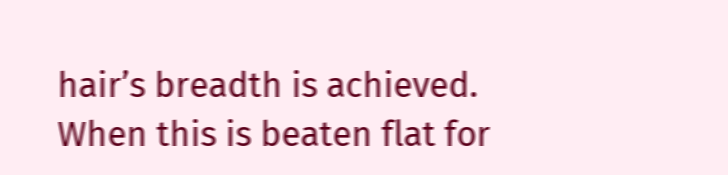hair’s breadth is achieved. When this is beaten flat for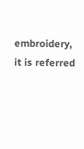embroidery, it is referred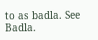to as badla. See Badla.